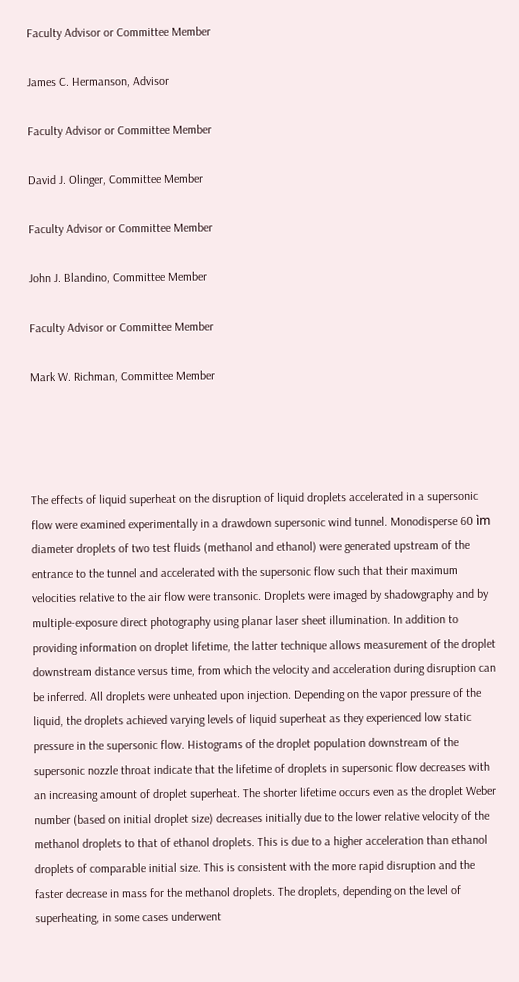Faculty Advisor or Committee Member

James C. Hermanson, Advisor

Faculty Advisor or Committee Member

David J. Olinger, Committee Member

Faculty Advisor or Committee Member

John J. Blandino, Committee Member

Faculty Advisor or Committee Member

Mark W. Richman, Committee Member




The effects of liquid superheat on the disruption of liquid droplets accelerated in a supersonic flow were examined experimentally in a drawdown supersonic wind tunnel. Monodisperse 60 ìm diameter droplets of two test fluids (methanol and ethanol) were generated upstream of the entrance to the tunnel and accelerated with the supersonic flow such that their maximum velocities relative to the air flow were transonic. Droplets were imaged by shadowgraphy and by multiple-exposure direct photography using planar laser sheet illumination. In addition to providing information on droplet lifetime, the latter technique allows measurement of the droplet downstream distance versus time, from which the velocity and acceleration during disruption can be inferred. All droplets were unheated upon injection. Depending on the vapor pressure of the liquid, the droplets achieved varying levels of liquid superheat as they experienced low static pressure in the supersonic flow. Histograms of the droplet population downstream of the supersonic nozzle throat indicate that the lifetime of droplets in supersonic flow decreases with an increasing amount of droplet superheat. The shorter lifetime occurs even as the droplet Weber number (based on initial droplet size) decreases initially due to the lower relative velocity of the methanol droplets to that of ethanol droplets. This is due to a higher acceleration than ethanol droplets of comparable initial size. This is consistent with the more rapid disruption and the faster decrease in mass for the methanol droplets. The droplets, depending on the level of superheating, in some cases underwent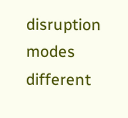disruption modes different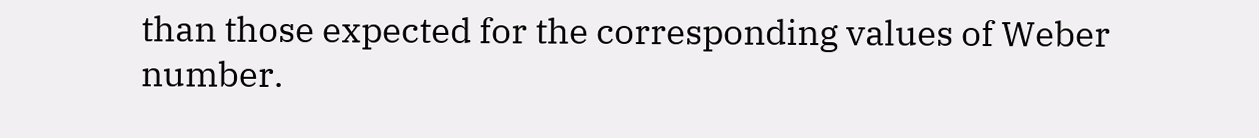than those expected for the corresponding values of Weber number.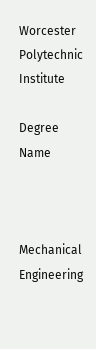Worcester Polytechnic Institute

Degree Name



Mechanical Engineering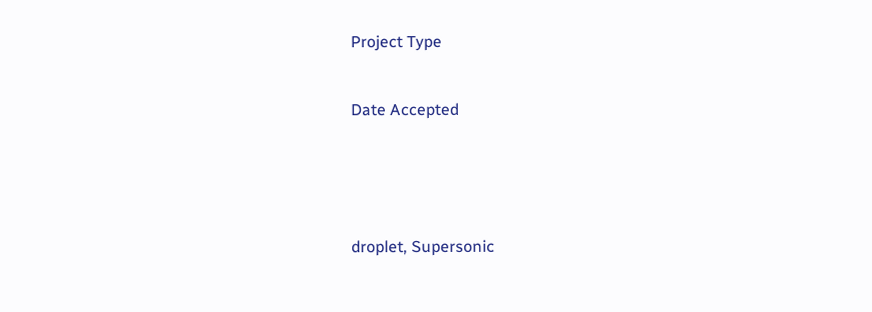Project Type


Date Accepted





droplet, Supersonic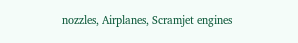nozzles, Airplanes, Scramjet engines